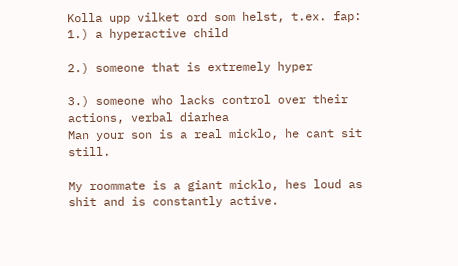Kolla upp vilket ord som helst, t.ex. fap:
1.) a hyperactive child

2.) someone that is extremely hyper

3.) someone who lacks control over their actions, verbal diarhea
Man your son is a real micklo, he cant sit still.

My roommate is a giant micklo, hes loud as shit and is constantly active.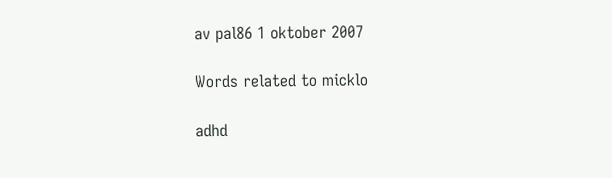av pal86 1 oktober 2007

Words related to micklo

adhd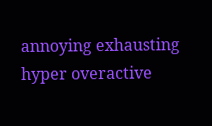annoying exhausting hyper overactive